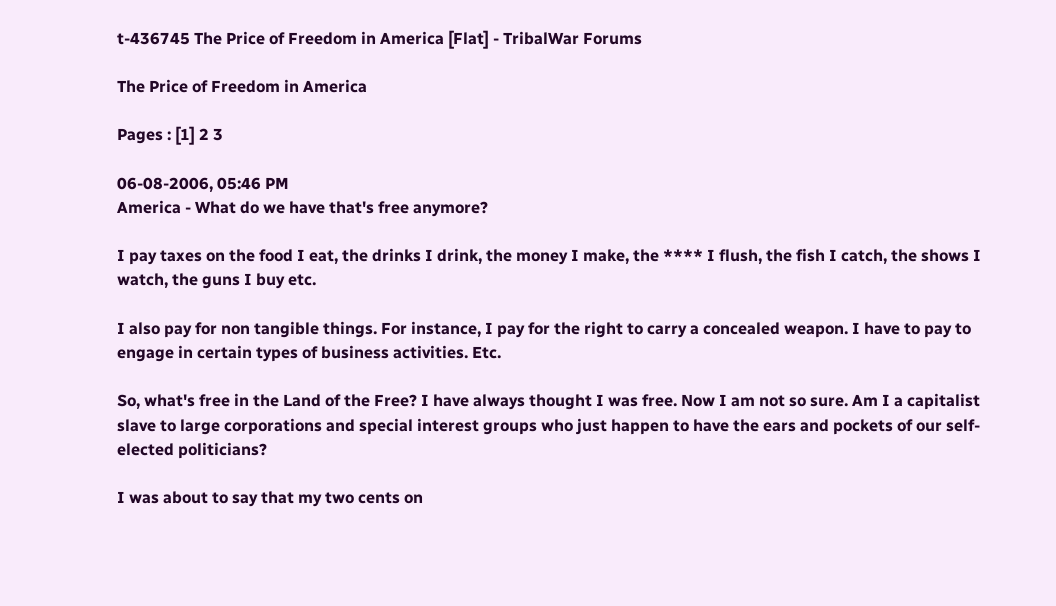t-436745 The Price of Freedom in America [Flat] - TribalWar Forums

The Price of Freedom in America

Pages : [1] 2 3

06-08-2006, 05:46 PM
America - What do we have that's free anymore?

I pay taxes on the food I eat, the drinks I drink, the money I make, the **** I flush, the fish I catch, the shows I watch, the guns I buy etc.

I also pay for non tangible things. For instance, I pay for the right to carry a concealed weapon. I have to pay to engage in certain types of business activities. Etc.

So, what's free in the Land of the Free? I have always thought I was free. Now I am not so sure. Am I a capitalist slave to large corporations and special interest groups who just happen to have the ears and pockets of our self-elected politicians?

I was about to say that my two cents on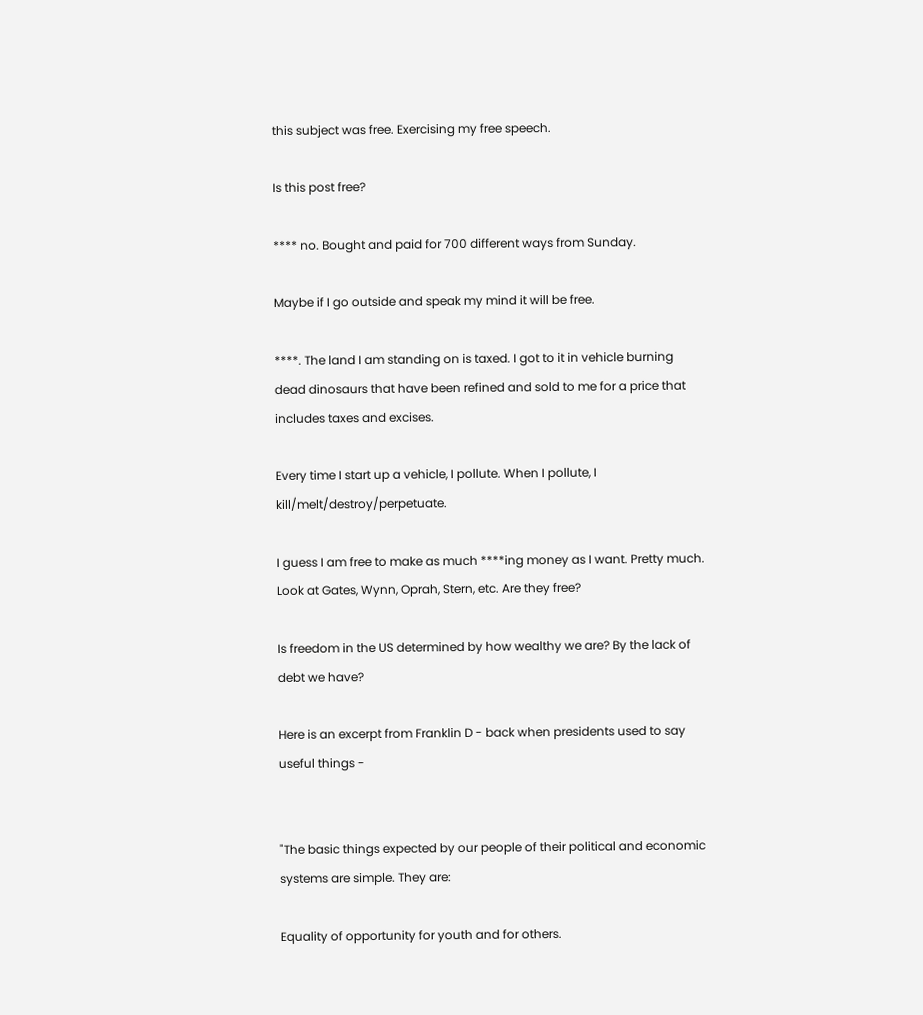this subject was free. Exercising my free speech.

Is this post free?

**** no. Bought and paid for 700 different ways from Sunday.

Maybe if I go outside and speak my mind it will be free.

****. The land I am standing on is taxed. I got to it in vehicle burning dead dinosaurs that have been refined and sold to me for a price that includes taxes and excises.

Every time I start up a vehicle, I pollute. When I pollute, I kill/melt/destroy/perpetuate.

I guess I am free to make as much ****ing money as I want. Pretty much. Look at Gates, Wynn, Oprah, Stern, etc. Are they free?

Is freedom in the US determined by how wealthy we are? By the lack of debt we have?

Here is an excerpt from Franklin D - back when presidents used to say useful things -


"The basic things expected by our people of their political and economic systems are simple. They are:

Equality of opportunity for youth and for others.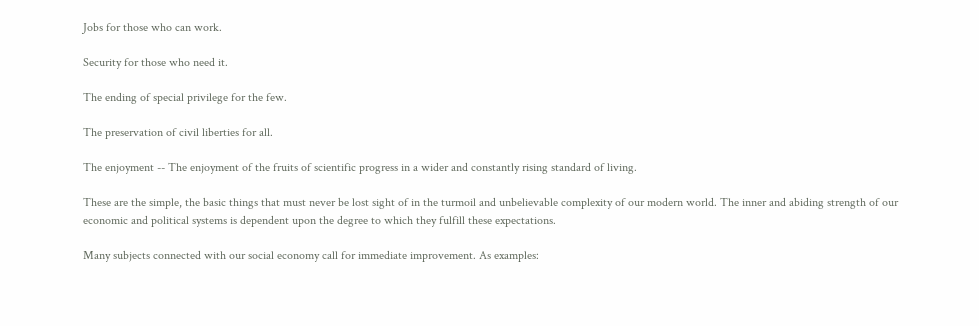Jobs for those who can work.

Security for those who need it.

The ending of special privilege for the few.

The preservation of civil liberties for all.

The enjoyment -- The enjoyment of the fruits of scientific progress in a wider and constantly rising standard of living.

These are the simple, the basic things that must never be lost sight of in the turmoil and unbelievable complexity of our modern world. The inner and abiding strength of our economic and political systems is dependent upon the degree to which they fulfill these expectations.

Many subjects connected with our social economy call for immediate improvement. As examples: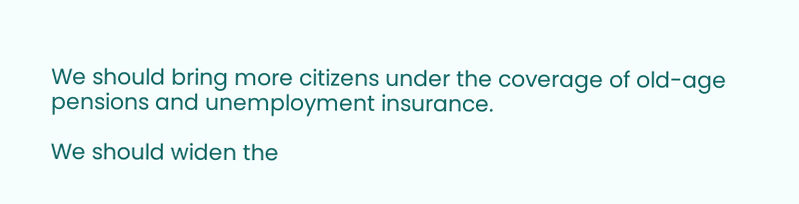We should bring more citizens under the coverage of old-age pensions and unemployment insurance.

We should widen the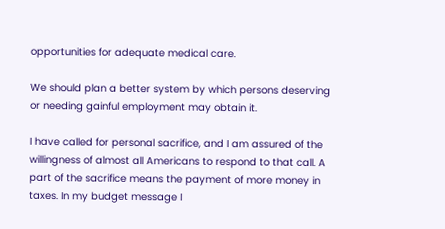opportunities for adequate medical care.

We should plan a better system by which persons deserving or needing gainful employment may obtain it.

I have called for personal sacrifice, and I am assured of the willingness of almost all Americans to respond to that call. A part of the sacrifice means the payment of more money in taxes. In my budget message I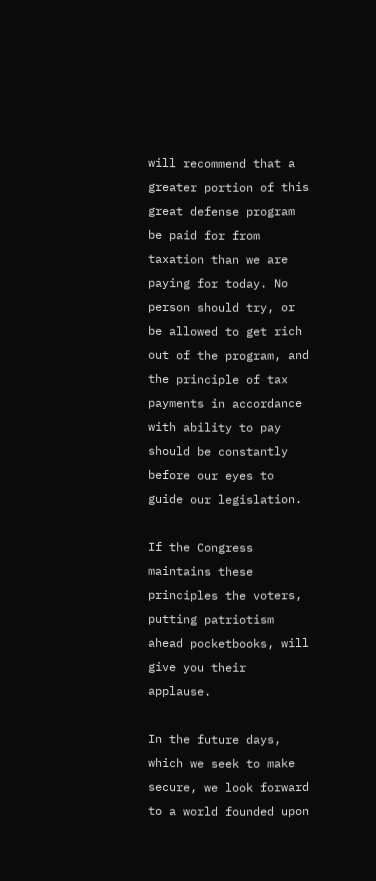will recommend that a greater portion of this great defense program be paid for from taxation than we are paying for today. No person should try, or be allowed to get rich out of the program, and the principle of tax payments in accordance with ability to pay should be constantly before our eyes to guide our legislation.

If the Congress maintains these principles the voters, putting patriotism ahead pocketbooks, will give you their applause.

In the future days, which we seek to make secure, we look forward to a world founded upon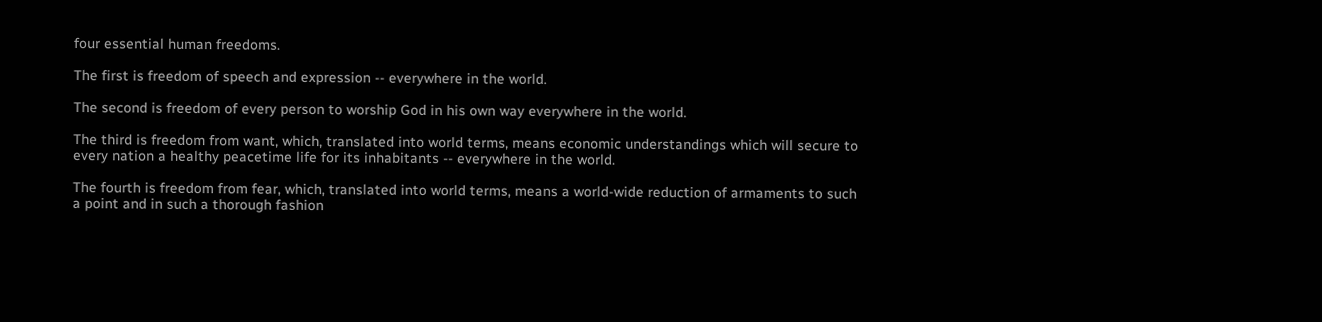four essential human freedoms.

The first is freedom of speech and expression -- everywhere in the world.

The second is freedom of every person to worship God in his own way everywhere in the world.

The third is freedom from want, which, translated into world terms, means economic understandings which will secure to every nation a healthy peacetime life for its inhabitants -- everywhere in the world.

The fourth is freedom from fear, which, translated into world terms, means a world-wide reduction of armaments to such a point and in such a thorough fashion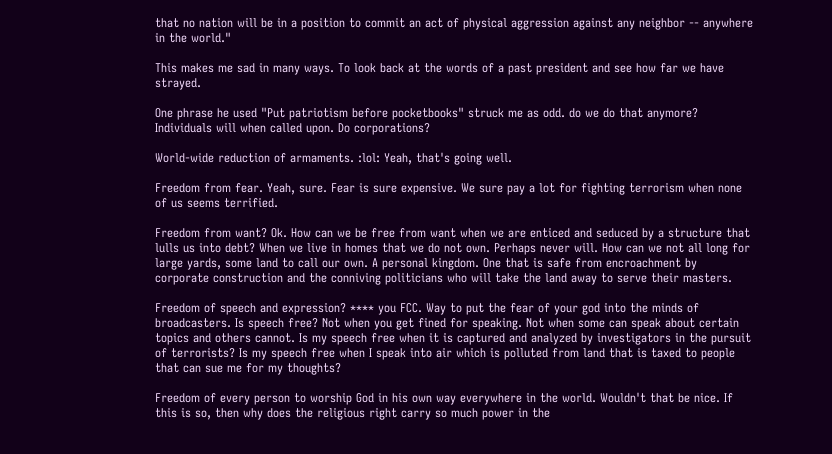that no nation will be in a position to commit an act of physical aggression against any neighbor -- anywhere in the world."

This makes me sad in many ways. To look back at the words of a past president and see how far we have strayed.

One phrase he used "Put patriotism before pocketbooks" struck me as odd. do we do that anymore? Individuals will when called upon. Do corporations?

World-wide reduction of armaments. :lol: Yeah, that's going well.

Freedom from fear. Yeah, sure. Fear is sure expensive. We sure pay a lot for fighting terrorism when none of us seems terrified.

Freedom from want? Ok. How can we be free from want when we are enticed and seduced by a structure that lulls us into debt? When we live in homes that we do not own. Perhaps never will. How can we not all long for large yards, some land to call our own. A personal kingdom. One that is safe from encroachment by corporate construction and the conniving politicians who will take the land away to serve their masters.

Freedom of speech and expression? **** you FCC. Way to put the fear of your god into the minds of broadcasters. Is speech free? Not when you get fined for speaking. Not when some can speak about certain topics and others cannot. Is my speech free when it is captured and analyzed by investigators in the pursuit of terrorists? Is my speech free when I speak into air which is polluted from land that is taxed to people that can sue me for my thoughts?

Freedom of every person to worship God in his own way everywhere in the world. Wouldn't that be nice. If this is so, then why does the religious right carry so much power in the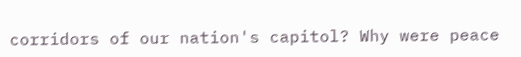corridors of our nation's capitol? Why were peace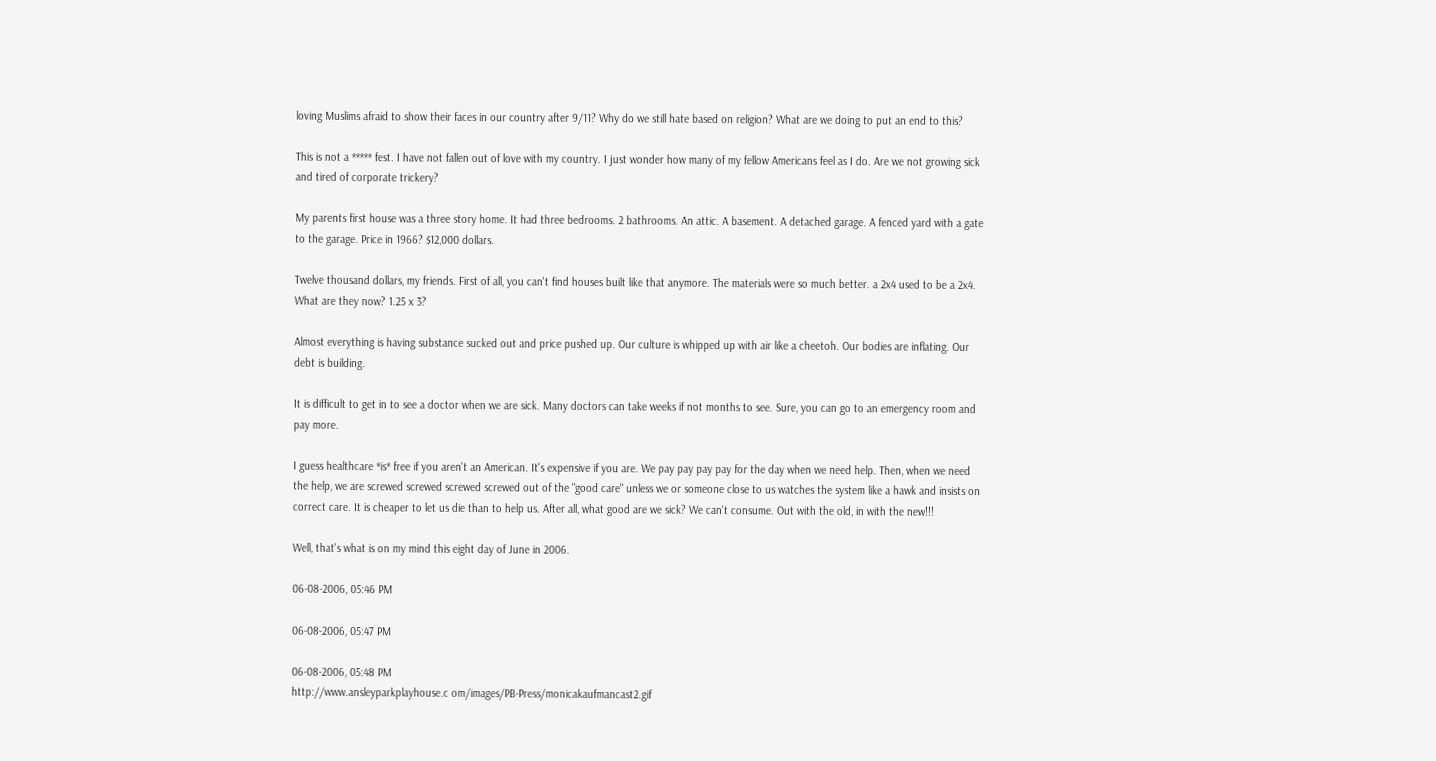loving Muslims afraid to show their faces in our country after 9/11? Why do we still hate based on religion? What are we doing to put an end to this?

This is not a ***** fest. I have not fallen out of love with my country. I just wonder how many of my fellow Americans feel as I do. Are we not growing sick and tired of corporate trickery?

My parents first house was a three story home. It had three bedrooms. 2 bathrooms. An attic. A basement. A detached garage. A fenced yard with a gate to the garage. Price in 1966? $12,000 dollars.

Twelve thousand dollars, my friends. First of all, you can't find houses built like that anymore. The materials were so much better. a 2x4 used to be a 2x4. What are they now? 1.25 x 3?

Almost everything is having substance sucked out and price pushed up. Our culture is whipped up with air like a cheetoh. Our bodies are inflating. Our debt is building.

It is difficult to get in to see a doctor when we are sick. Many doctors can take weeks if not months to see. Sure, you can go to an emergency room and pay more.

I guess healthcare *is* free if you aren't an American. It's expensive if you are. We pay pay pay pay for the day when we need help. Then, when we need the help, we are screwed screwed screwed screwed out of the "good care" unless we or someone close to us watches the system like a hawk and insists on correct care. It is cheaper to let us die than to help us. After all, what good are we sick? We can't consume. Out with the old, in with the new!!!

Well, that's what is on my mind this eight day of June in 2006.

06-08-2006, 05:46 PM

06-08-2006, 05:47 PM

06-08-2006, 05:48 PM
http://www.ansleyparkplayhouse.c om/images/PB-Press/monicakaufmancast2.gif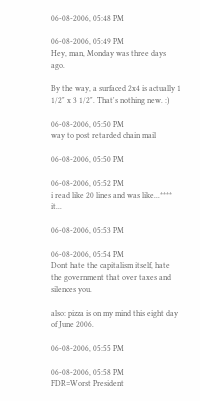06-08-2006, 05:48 PM

06-08-2006, 05:49 PM
Hey, man, Monday was three days ago.

By the way, a surfaced 2x4 is actually 1 1/2" x 3 1/2". That's nothing new. :)

06-08-2006, 05:50 PM
way to post retarded chain mail

06-08-2006, 05:50 PM

06-08-2006, 05:52 PM
i read like 20 lines and was like...**** it...

06-08-2006, 05:53 PM

06-08-2006, 05:54 PM
Dont hate the capitalism itself, hate the government that over taxes and silences you.

also: pizza is on my mind this eight day of June 2006.

06-08-2006, 05:55 PM

06-08-2006, 05:58 PM
FDR=Worst President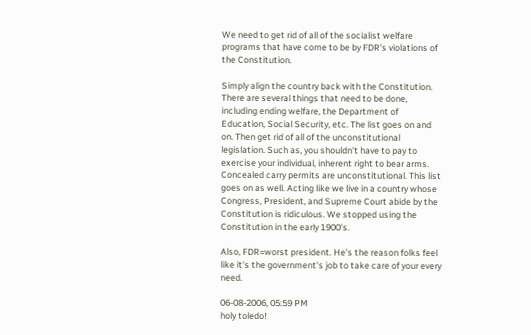We need to get rid of all of the socialist welfare programs that have come to be by FDR's violations of the Constitution.

Simply align the country back with the Constitution. There are several things that need to be done, including ending welfare, the Department of Education, Social Security, etc. The list goes on and on. Then get rid of all of the unconstitutional legislation. Such as, you shouldn't have to pay to exercise your individual, inherent right to bear arms. Concealed carry permits are unconstitutional. This list goes on as well. Acting like we live in a country whose Congress, President, and Supreme Court abide by the Constitution is ridiculous. We stopped using the Constitution in the early 1900's.

Also, FDR=worst president. He's the reason folks feel like it's the government's job to take care of your every need.

06-08-2006, 05:59 PM
holy toledo!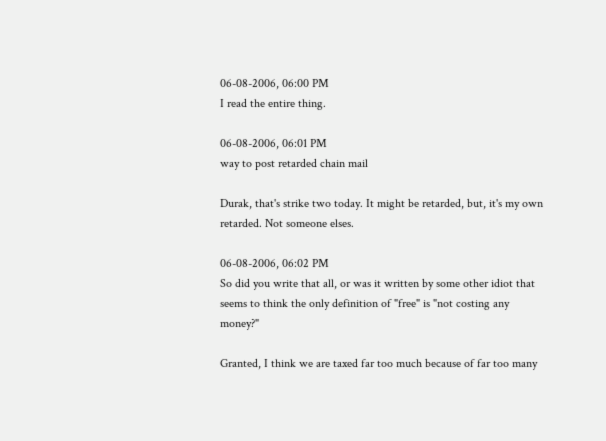06-08-2006, 06:00 PM
I read the entire thing.

06-08-2006, 06:01 PM
way to post retarded chain mail

Durak, that's strike two today. It might be retarded, but, it's my own retarded. Not someone elses.

06-08-2006, 06:02 PM
So did you write that all, or was it written by some other idiot that seems to think the only definition of "free" is "not costing any money?"

Granted, I think we are taxed far too much because of far too many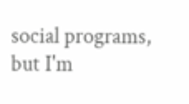social programs, but I'm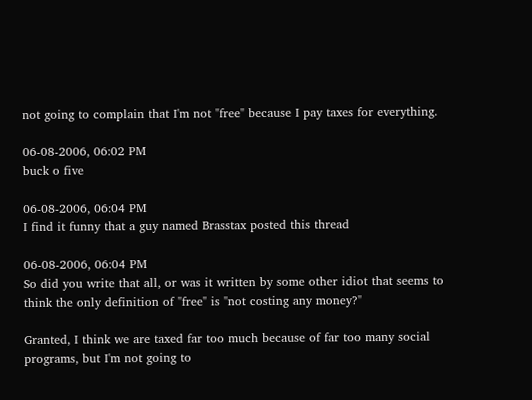not going to complain that I'm not "free" because I pay taxes for everything.

06-08-2006, 06:02 PM
buck o five

06-08-2006, 06:04 PM
I find it funny that a guy named Brasstax posted this thread

06-08-2006, 06:04 PM
So did you write that all, or was it written by some other idiot that seems to think the only definition of "free" is "not costing any money?"

Granted, I think we are taxed far too much because of far too many social programs, but I'm not going to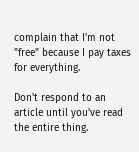complain that I'm not "free" because I pay taxes for everything.

Don't respond to an article until you've read the entire thing.